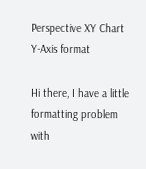Perspective XY Chart Y-Axis format

Hi there, I have a little formatting problem with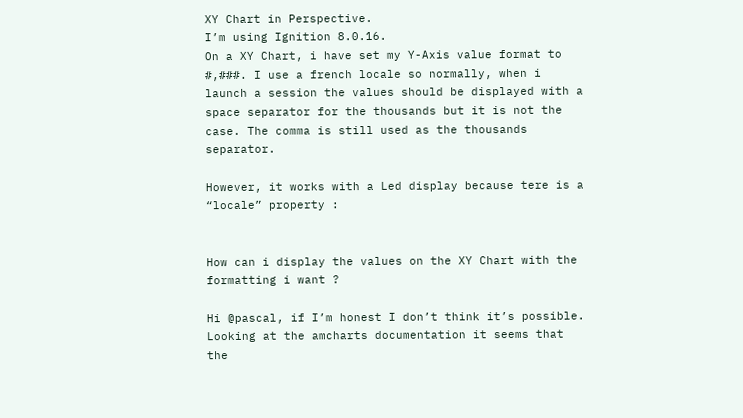XY Chart in Perspective.
I’m using Ignition 8.0.16.
On a XY Chart, i have set my Y-Axis value format to #,###. I use a french locale so normally, when i launch a session the values should be displayed with a space separator for the thousands but it is not the case. The comma is still used as the thousands separator.

However, it works with a Led display because tere is a “locale” property :


How can i display the values on the XY Chart with the formatting i want ?

Hi @pascal, if I’m honest I don’t think it’s possible. Looking at the amcharts documentation it seems that the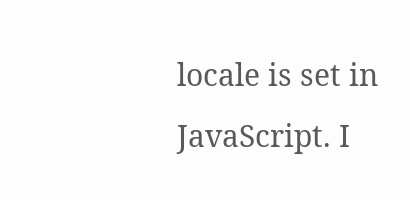locale is set in JavaScript. I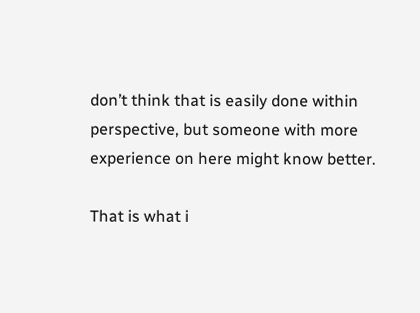don’t think that is easily done within perspective, but someone with more experience on here might know better.

That is what i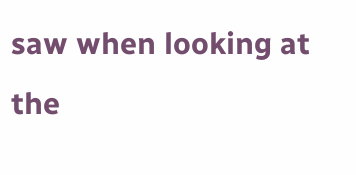saw when looking at the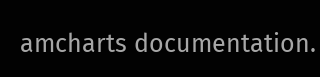amcharts documentation.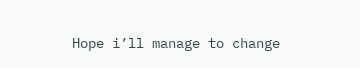Hope i’ll manage to change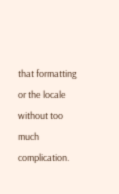that formatting or the locale without too much complication.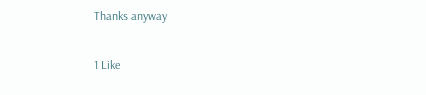Thanks anyway

1 Like